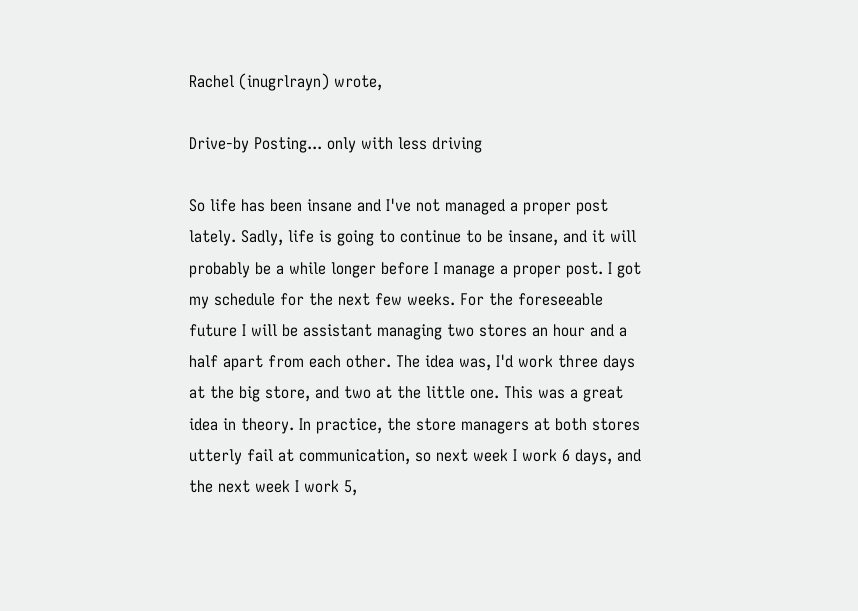Rachel (inugrlrayn) wrote,

Drive-by Posting... only with less driving

So life has been insane and I've not managed a proper post lately. Sadly, life is going to continue to be insane, and it will probably be a while longer before I manage a proper post. I got my schedule for the next few weeks. For the foreseeable future I will be assistant managing two stores an hour and a half apart from each other. The idea was, I'd work three days at the big store, and two at the little one. This was a great idea in theory. In practice, the store managers at both stores utterly fail at communication, so next week I work 6 days, and the next week I work 5,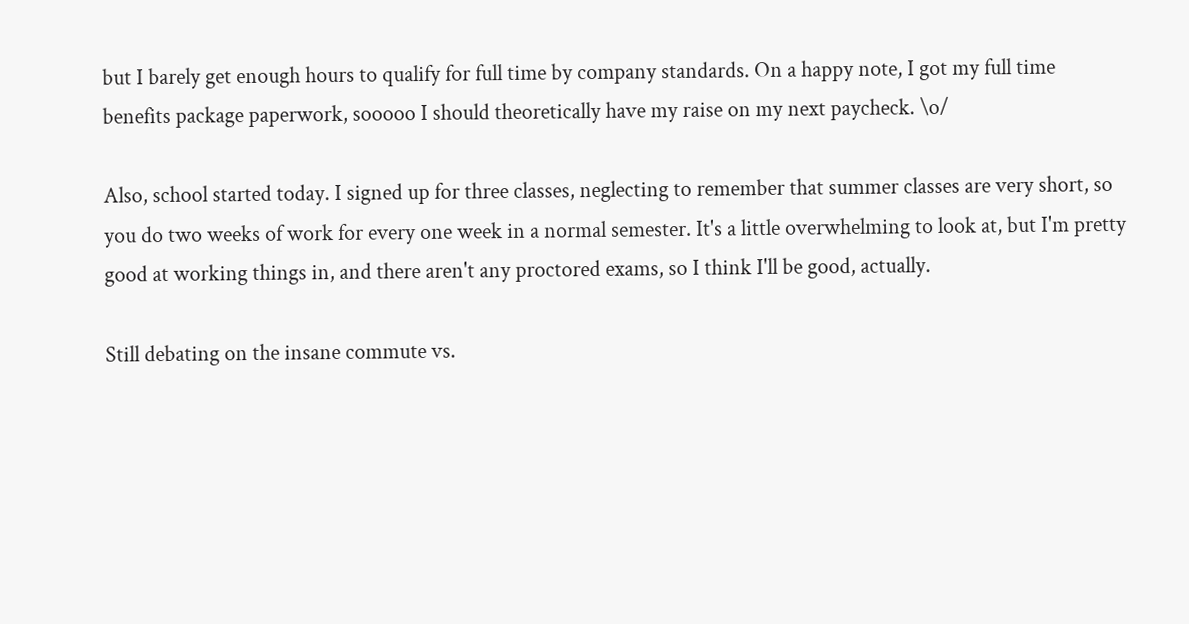but I barely get enough hours to qualify for full time by company standards. On a happy note, I got my full time benefits package paperwork, sooooo I should theoretically have my raise on my next paycheck. \o/

Also, school started today. I signed up for three classes, neglecting to remember that summer classes are very short, so you do two weeks of work for every one week in a normal semester. It's a little overwhelming to look at, but I'm pretty good at working things in, and there aren't any proctored exams, so I think I'll be good, actually.

Still debating on the insane commute vs.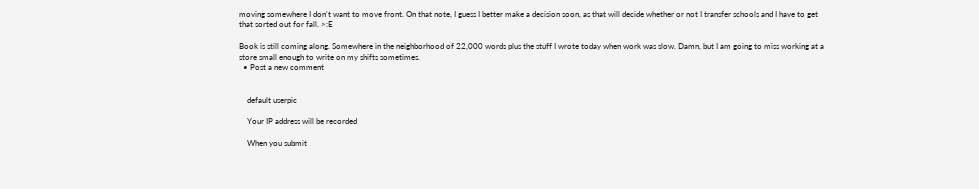moving somewhere I don't want to move front. On that note, I guess I better make a decision soon, as that will decide whether or not I transfer schools and I have to get that sorted out for fall. >:E

Book is still coming along. Somewhere in the neighborhood of 22,000 words plus the stuff I wrote today when work was slow. Damn, but I am going to miss working at a store small enough to write on my shifts sometimes.
  • Post a new comment


    default userpic

    Your IP address will be recorded

    When you submit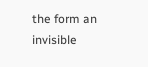the form an invisible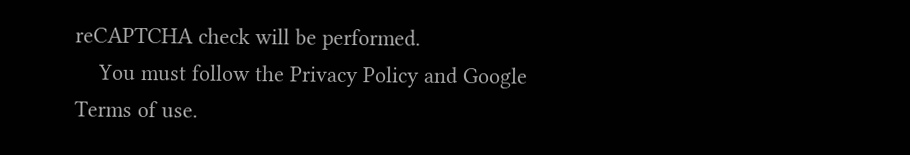reCAPTCHA check will be performed.
    You must follow the Privacy Policy and Google Terms of use.